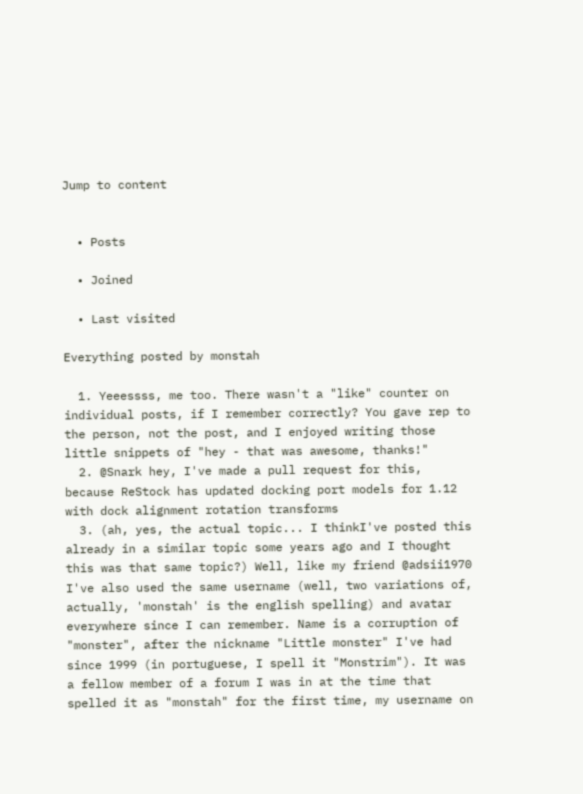Jump to content


  • Posts

  • Joined

  • Last visited

Everything posted by monstah

  1. Yeeessss, me too. There wasn't a "like" counter on individual posts, if I remember correctly? You gave rep to the person, not the post, and I enjoyed writing those little snippets of "hey - that was awesome, thanks!"
  2. @Snark hey, I've made a pull request for this, because ReStock has updated docking port models for 1.12 with dock alignment rotation transforms
  3. (ah, yes, the actual topic... I thinkI've posted this already in a similar topic some years ago and I thought this was that same topic?) Well, like my friend @adsii1970 I've also used the same username (well, two variations of, actually, 'monstah' is the english spelling) and avatar everywhere since I can remember. Name is a corruption of "monster", after the nickname "Little monster" I've had since 1999 (in portuguese, I spell it "Monstrim"). It was a fellow member of a forum I was in at the time that spelled it as "monstah" for the first time, my username on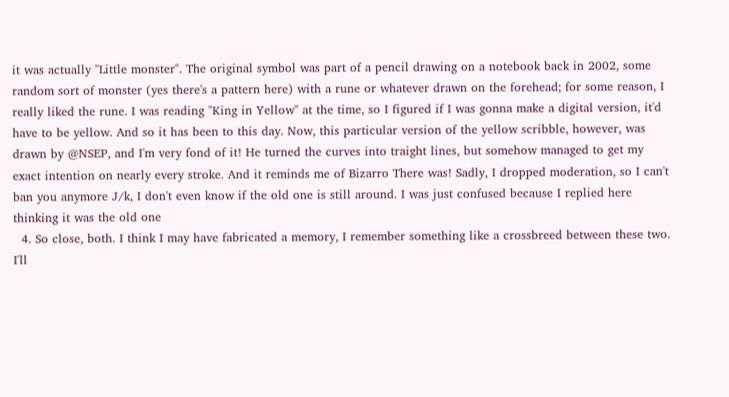it was actually "Little monster". The original symbol was part of a pencil drawing on a notebook back in 2002, some random sort of monster (yes there's a pattern here) with a rune or whatever drawn on the forehead; for some reason, I really liked the rune. I was reading "King in Yellow" at the time, so I figured if I was gonna make a digital version, it'd have to be yellow. And so it has been to this day. Now, this particular version of the yellow scribble, however, was drawn by @NSEP, and I'm very fond of it! He turned the curves into traight lines, but somehow managed to get my exact intention on nearly every stroke. And it reminds me of Bizarro There was! Sadly, I dropped moderation, so I can't ban you anymore J/k, I don't even know if the old one is still around. I was just confused because I replied here thinking it was the old one
  4. So close, both. I think I may have fabricated a memory, I remember something like a crossbreed between these two. I'll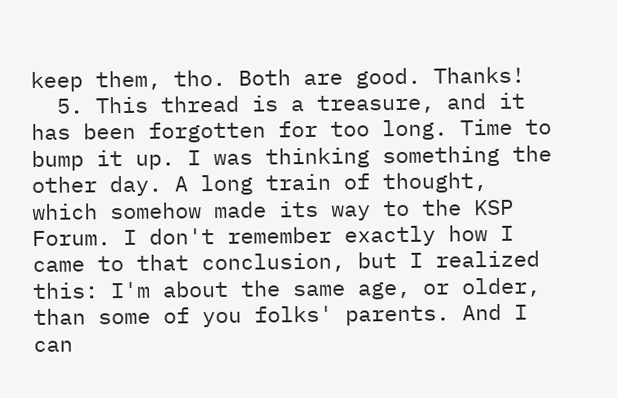keep them, tho. Both are good. Thanks!
  5. This thread is a treasure, and it has been forgotten for too long. Time to bump it up. I was thinking something the other day. A long train of thought, which somehow made its way to the KSP Forum. I don't remember exactly how I came to that conclusion, but I realized this: I'm about the same age, or older, than some of you folks' parents. And I can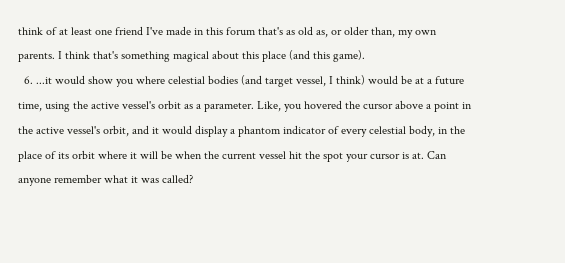think of at least one friend I've made in this forum that's as old as, or older than, my own parents. I think that's something magical about this place (and this game).
  6. ...it would show you where celestial bodies (and target vessel, I think) would be at a future time, using the active vessel's orbit as a parameter. Like, you hovered the cursor above a point in the active vessel's orbit, and it would display a phantom indicator of every celestial body, in the place of its orbit where it will be when the current vessel hit the spot your cursor is at. Can anyone remember what it was called?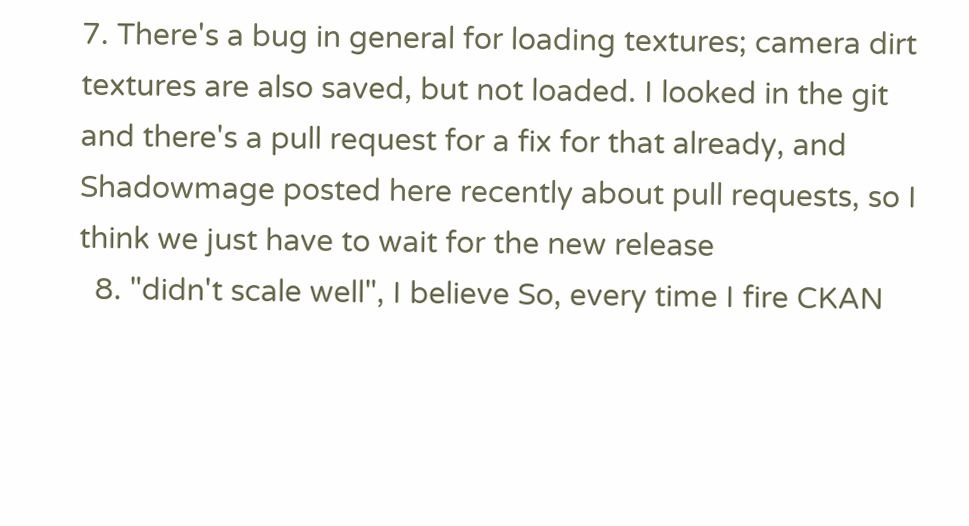7. There's a bug in general for loading textures; camera dirt textures are also saved, but not loaded. I looked in the git and there's a pull request for a fix for that already, and Shadowmage posted here recently about pull requests, so I think we just have to wait for the new release
  8. "didn't scale well", I believe So, every time I fire CKAN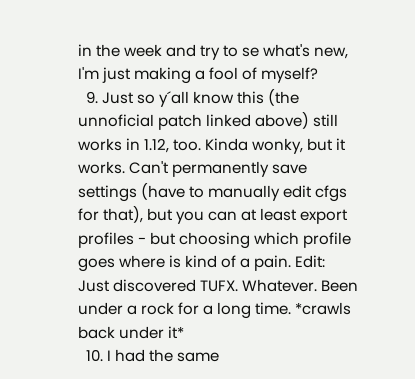in the week and try to se what's new, I'm just making a fool of myself?
  9. Just so y´all know this (the unnoficial patch linked above) still works in 1.12, too. Kinda wonky, but it works. Can't permanently save settings (have to manually edit cfgs for that), but you can at least export profiles - but choosing which profile goes where is kind of a pain. Edit: Just discovered TUFX. Whatever. Been under a rock for a long time. *crawls back under it*
  10. I had the same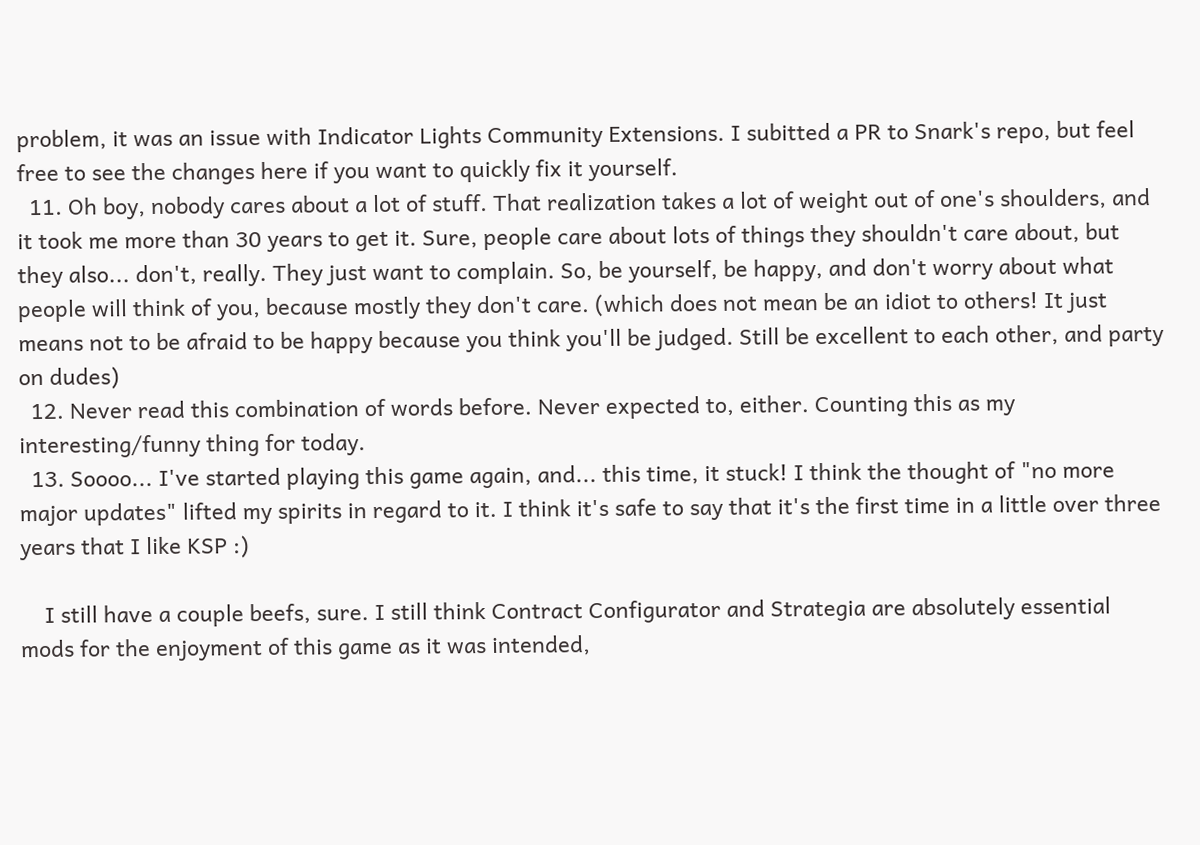problem, it was an issue with Indicator Lights Community Extensions. I subitted a PR to Snark's repo, but feel free to see the changes here if you want to quickly fix it yourself.
  11. Oh boy, nobody cares about a lot of stuff. That realization takes a lot of weight out of one's shoulders, and it took me more than 30 years to get it. Sure, people care about lots of things they shouldn't care about, but they also... don't, really. They just want to complain. So, be yourself, be happy, and don't worry about what people will think of you, because mostly they don't care. (which does not mean be an idiot to others! It just means not to be afraid to be happy because you think you'll be judged. Still be excellent to each other, and party on dudes)
  12. Never read this combination of words before. Never expected to, either. Counting this as my interesting/funny thing for today.
  13. Soooo... I've started playing this game again, and... this time, it stuck! I think the thought of "no more major updates" lifted my spirits in regard to it. I think it's safe to say that it's the first time in a little over three years that I like KSP :)

    I still have a couple beefs, sure. I still think Contract Configurator and Strategia are absolutely essential mods for the enjoyment of this game as it was intended,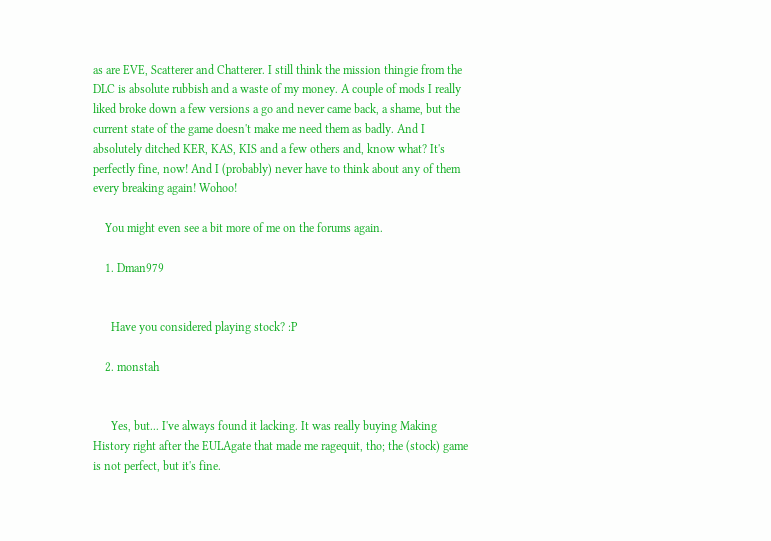as are EVE, Scatterer and Chatterer. I still think the mission thingie from the DLC is absolute rubbish and a waste of my money. A couple of mods I really liked broke down a few versions a go and never came back, a shame, but the current state of the game doesn't make me need them as badly. And I absolutely ditched KER, KAS, KIS and a few others and, know what? It's perfectly fine, now! And I (probably) never have to think about any of them every breaking again! Wohoo!

    You might even see a bit more of me on the forums again.

    1. Dman979


      Have you considered playing stock? :P

    2. monstah


      Yes, but... I've always found it lacking. It was really buying Making History right after the EULAgate that made me ragequit, tho; the (stock) game is not perfect, but it's fine.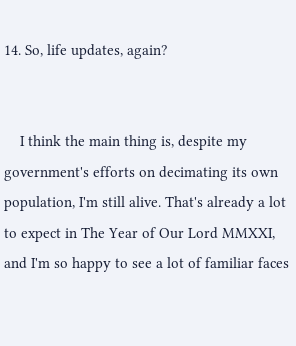14. So, life updates, again?


    I think the main thing is, despite my government's efforts on decimating its own population, I'm still alive. That's already a lot to expect in The Year of Our Lord MMXXI, and I'm so happy to see a lot of familiar faces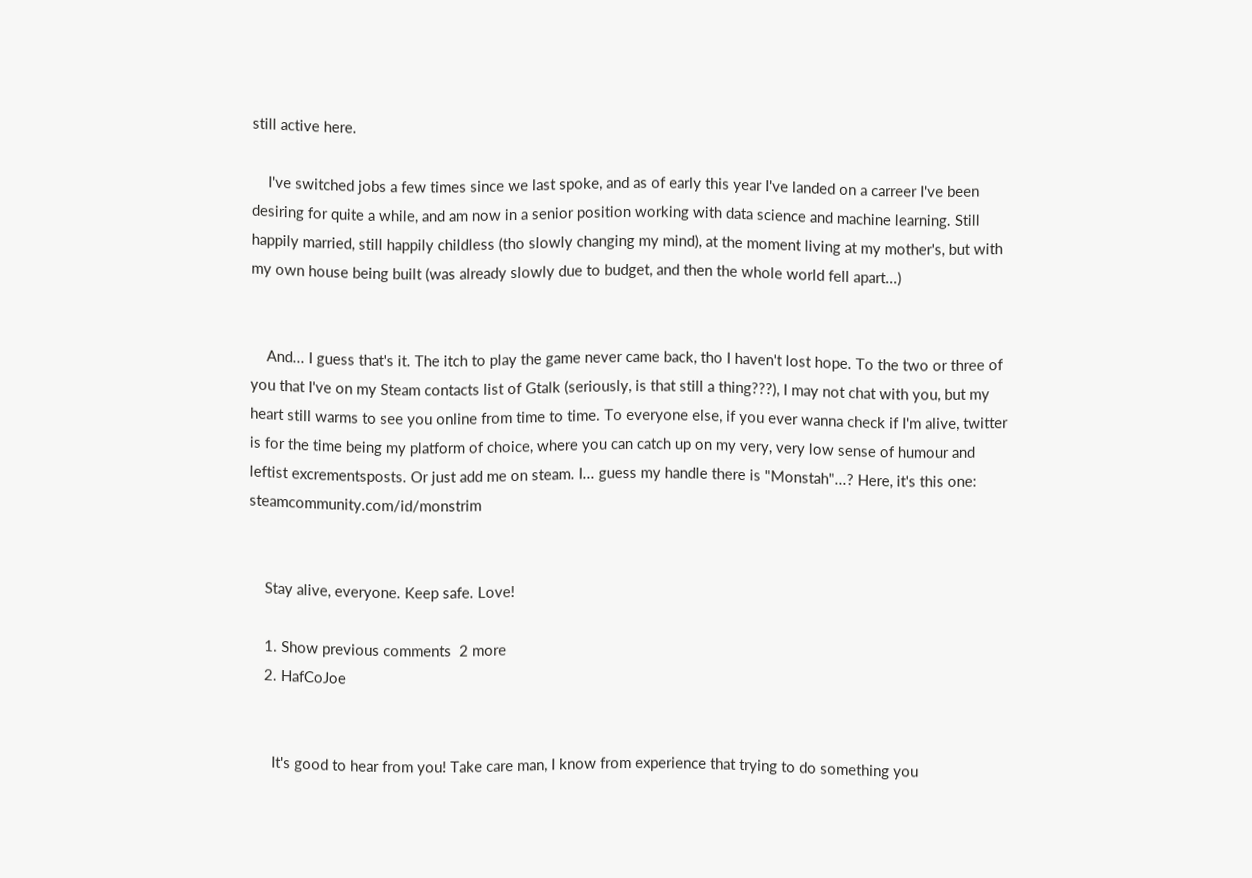still active here.

    I've switched jobs a few times since we last spoke, and as of early this year I've landed on a carreer I've been desiring for quite a while, and am now in a senior position working with data science and machine learning. Still happily married, still happily childless (tho slowly changing my mind), at the moment living at my mother's, but with my own house being built (was already slowly due to budget, and then the whole world fell apart...)


    And... I guess that's it. The itch to play the game never came back, tho I haven't lost hope. To the two or three of you that I've on my Steam contacts list of Gtalk (seriously, is that still a thing???), I may not chat with you, but my heart still warms to see you online from time to time. To everyone else, if you ever wanna check if I'm alive, twitter is for the time being my platform of choice, where you can catch up on my very, very low sense of humour and leftist excrementsposts. Or just add me on steam. I... guess my handle there is "Monstah"...? Here, it's this one: steamcommunity.com/id/monstrim


    Stay alive, everyone. Keep safe. Love!

    1. Show previous comments  2 more
    2. HafCoJoe


      It's good to hear from you! Take care man, I know from experience that trying to do something you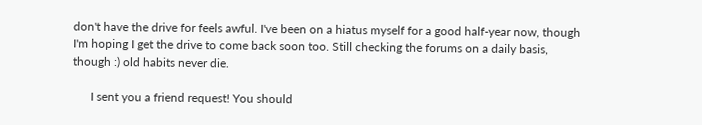don't have the drive for feels awful. I've been on a hiatus myself for a good half-year now, though I'm hoping I get the drive to come back soon too. Still checking the forums on a daily basis, though :) old habits never die.

      I sent you a friend request! You should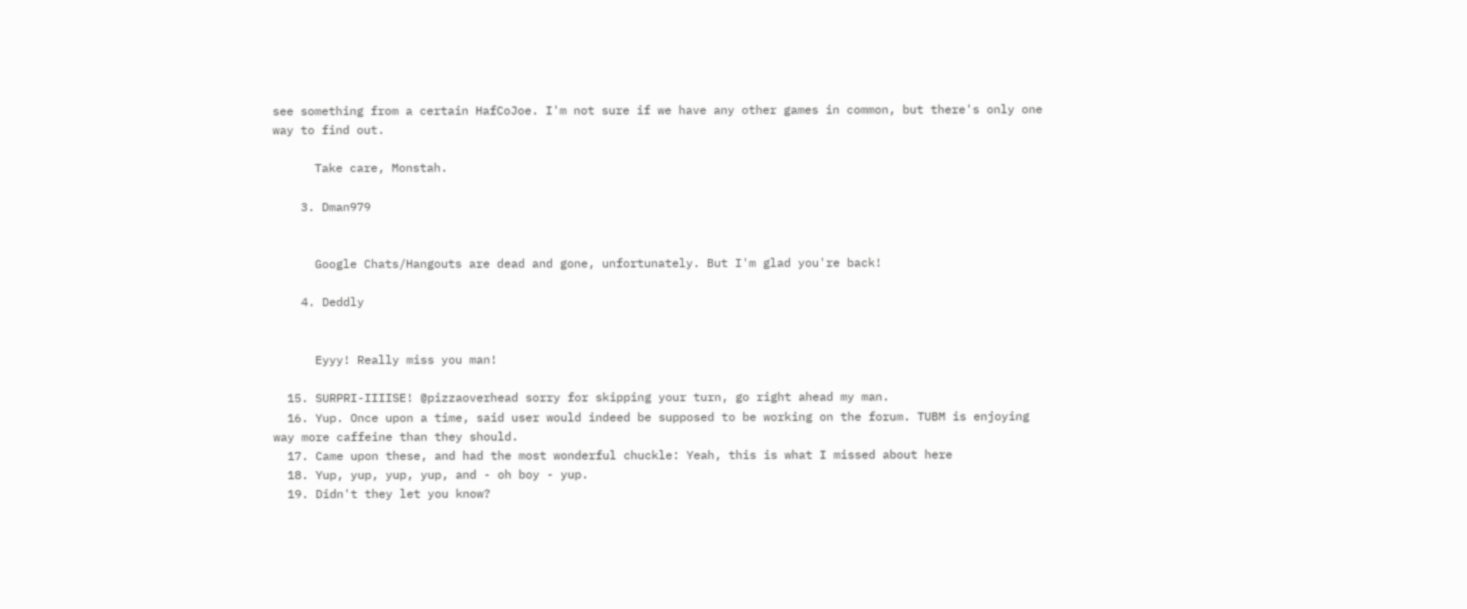see something from a certain HafCoJoe. I'm not sure if we have any other games in common, but there's only one way to find out.

      Take care, Monstah.

    3. Dman979


      Google Chats/Hangouts are dead and gone, unfortunately. But I'm glad you're back!

    4. Deddly


      Eyyy! Really miss you man!

  15. SURPRI-IIIISE! @pizzaoverhead sorry for skipping your turn, go right ahead my man.
  16. Yup. Once upon a time, said user would indeed be supposed to be working on the forum. TUBM is enjoying way more caffeine than they should.
  17. Came upon these, and had the most wonderful chuckle: Yeah, this is what I missed about here
  18. Yup, yup, yup, yup, and - oh boy - yup.
  19. Didn't they let you know?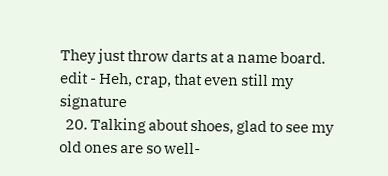They just throw darts at a name board. edit - Heh, crap, that even still my signature
  20. Talking about shoes, glad to see my old ones are so well-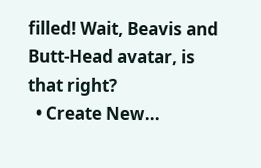filled! Wait, Beavis and Butt-Head avatar, is that right?
  • Create New...